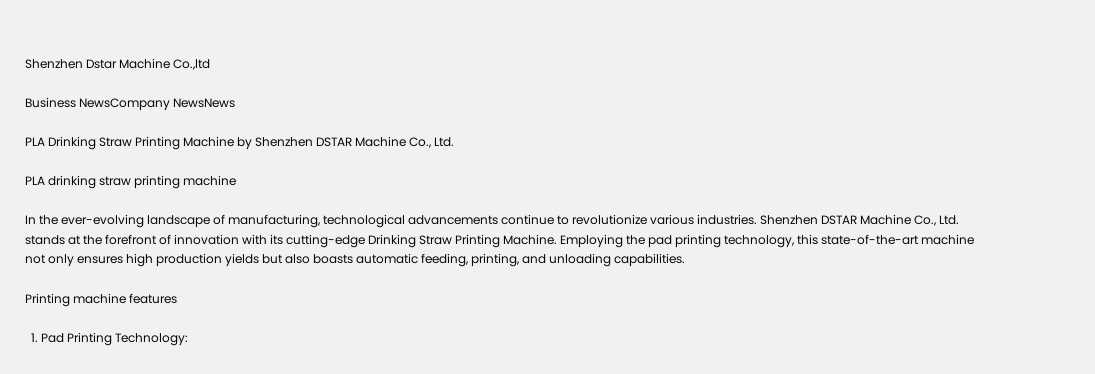Shenzhen Dstar Machine Co.,ltd

Business NewsCompany NewsNews

PLA Drinking Straw Printing Machine by Shenzhen DSTAR Machine Co., Ltd.

PLA drinking straw printing machine

In the ever-evolving landscape of manufacturing, technological advancements continue to revolutionize various industries. Shenzhen DSTAR Machine Co., Ltd. stands at the forefront of innovation with its cutting-edge Drinking Straw Printing Machine. Employing the pad printing technology, this state-of-the-art machine not only ensures high production yields but also boasts automatic feeding, printing, and unloading capabilities.

Printing machine features

  1. Pad Printing Technology: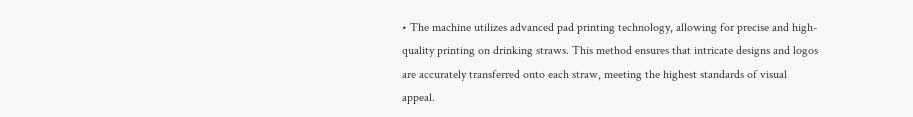• The machine utilizes advanced pad printing technology, allowing for precise and high-quality printing on drinking straws. This method ensures that intricate designs and logos are accurately transferred onto each straw, meeting the highest standards of visual appeal.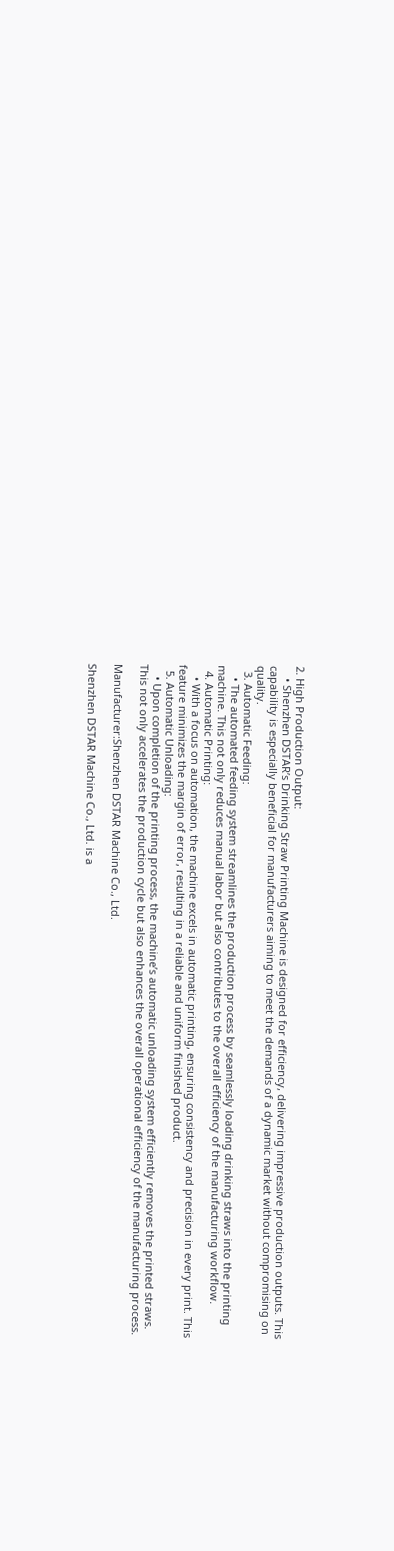2. High Production Output:
    • Shenzhen DSTAR’s Drinking Straw Printing Machine is designed for efficiency, delivering impressive production outputs. This capability is especially beneficial for manufacturers aiming to meet the demands of a dynamic market without compromising on quality.
  3. Automatic Feeding:
    • The automated feeding system streamlines the production process by seamlessly loading drinking straws into the printing machine. This not only reduces manual labor but also contributes to the overall efficiency of the manufacturing workflow.
  4. Automatic Printing:
    • With a focus on automation, the machine excels in automatic printing, ensuring consistency and precision in every print. This feature minimizes the margin of error, resulting in a reliable and uniform finished product.
  5. Automatic Unloading:
    • Upon completion of the printing process, the machine’s automatic unloading system efficiently removes the printed straws. This not only accelerates the production cycle but also enhances the overall operational efficiency of the manufacturing process.

Manufacturer:Shenzhen DSTAR Machine Co., Ltd.

Shenzhen DSTAR Machine Co., Ltd. is a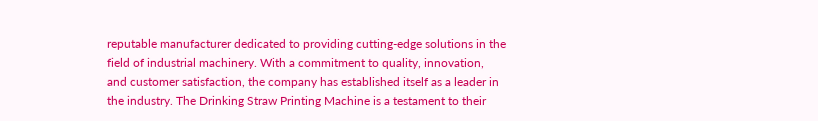reputable manufacturer dedicated to providing cutting-edge solutions in the field of industrial machinery. With a commitment to quality, innovation, and customer satisfaction, the company has established itself as a leader in the industry. The Drinking Straw Printing Machine is a testament to their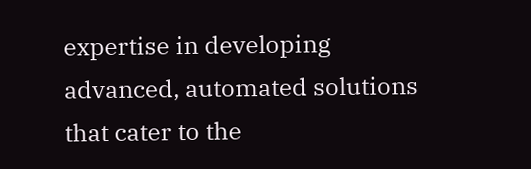expertise in developing advanced, automated solutions that cater to the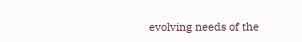evolving needs of the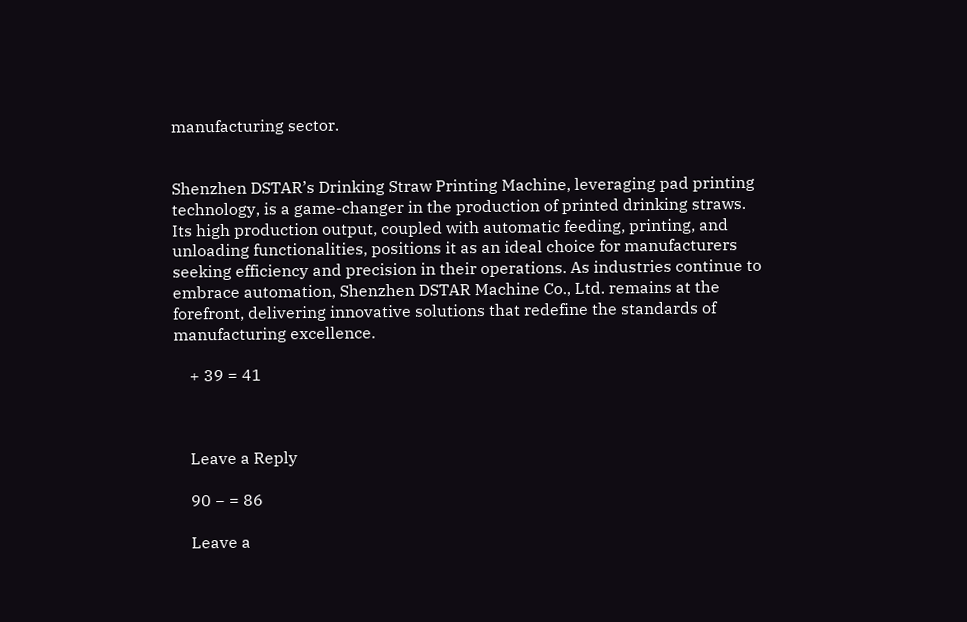manufacturing sector.


Shenzhen DSTAR’s Drinking Straw Printing Machine, leveraging pad printing technology, is a game-changer in the production of printed drinking straws. Its high production output, coupled with automatic feeding, printing, and unloading functionalities, positions it as an ideal choice for manufacturers seeking efficiency and precision in their operations. As industries continue to embrace automation, Shenzhen DSTAR Machine Co., Ltd. remains at the forefront, delivering innovative solutions that redefine the standards of manufacturing excellence.

    + 39 = 41



    Leave a Reply

    90 − = 86

    Leave a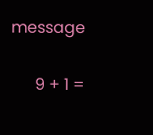message

      9 + 1 =